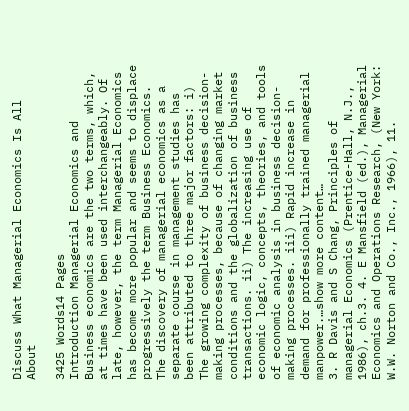Discuss What Managerial Economics Is All About

3425 Words14 Pages
Introduction Managerial Economics and Business economics are the two terms, which, at times have been used interchangeably. Of late, however, the term Managerial Economics has become more popular and seems to displace progressively the term Business Economics. The discovery of managerial economics as a separate course in management studies has been attributed to three major factors: i) The growing complexity of business decision-making processes, because of changing market conditions and the globalization of business transactions. ii) The increasing use of economic logic, concepts, theories, and tools of economic analysis in business decision-making processes. iii) Rapid increase in demand for professionally trained managerial manpower.…show more content…
3. R Davis and S Chang, Principles of managerial Economics (Prentice-Hall, N.J., 1986), ch.3. 4. E Mansfield (ed.), Managerial Economics and Operations Research, (New York: W.W. Norton and Co., Inc., 1966), 11.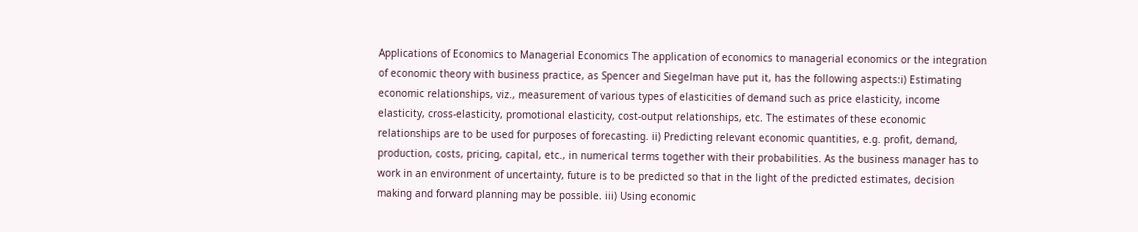Applications of Economics to Managerial Economics The application of economics to managerial economics or the integration of economic theory with business practice, as Spencer and Siegelman have put it, has the following aspects:i) Estimating economic relationships, viz., measurement of various types of elasticities of demand such as price elasticity, income elasticity, cross-elasticity, promotional elasticity, cost-output relationships, etc. The estimates of these economic relationships are to be used for purposes of forecasting. ii) Predicting relevant economic quantities, e.g. profit, demand, production, costs, pricing, capital, etc., in numerical terms together with their probabilities. As the business manager has to work in an environment of uncertainty, future is to be predicted so that in the light of the predicted estimates, decision making and forward planning may be possible. iii) Using economic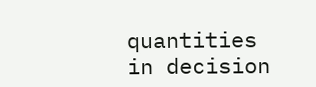quantities in decision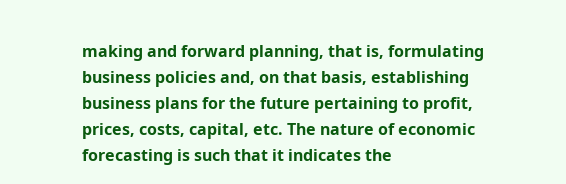making and forward planning, that is, formulating business policies and, on that basis, establishing business plans for the future pertaining to profit, prices, costs, capital, etc. The nature of economic forecasting is such that it indicates the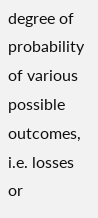degree of probability of various possible outcomes, i.e. losses or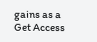gains as a
Get Access